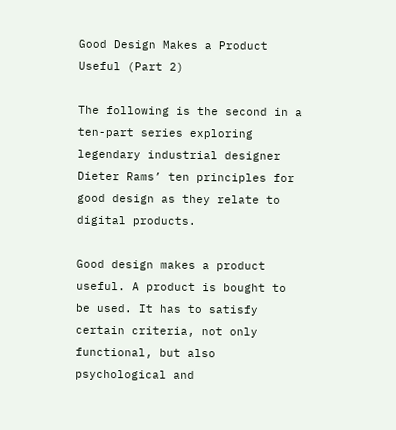Good Design Makes a Product Useful (Part 2)

The following is the second in a ten-part series exploring legendary industrial designer Dieter Rams’ ten principles for good design as they relate to digital products.

Good design makes a product useful. A product is bought to be used. It has to satisfy certain criteria, not only functional, but also psychological and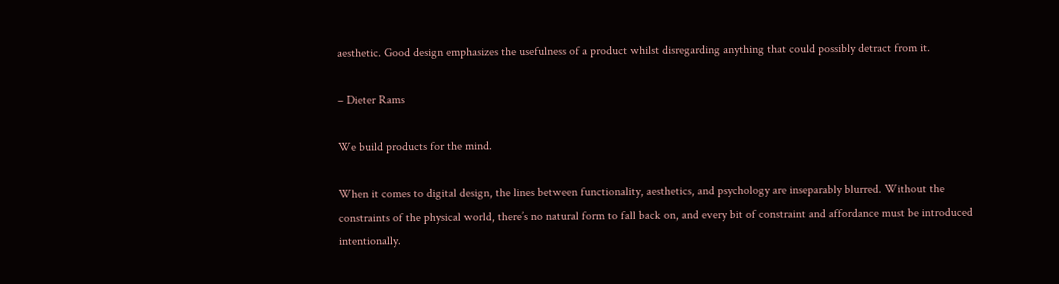aesthetic. Good design emphasizes the usefulness of a product whilst disregarding anything that could possibly detract from it.

– Dieter Rams

We build products for the mind.

When it comes to digital design, the lines between functionality, aesthetics, and psychology are inseparably blurred. Without the constraints of the physical world, there’s no natural form to fall back on, and every bit of constraint and affordance must be introduced intentionally.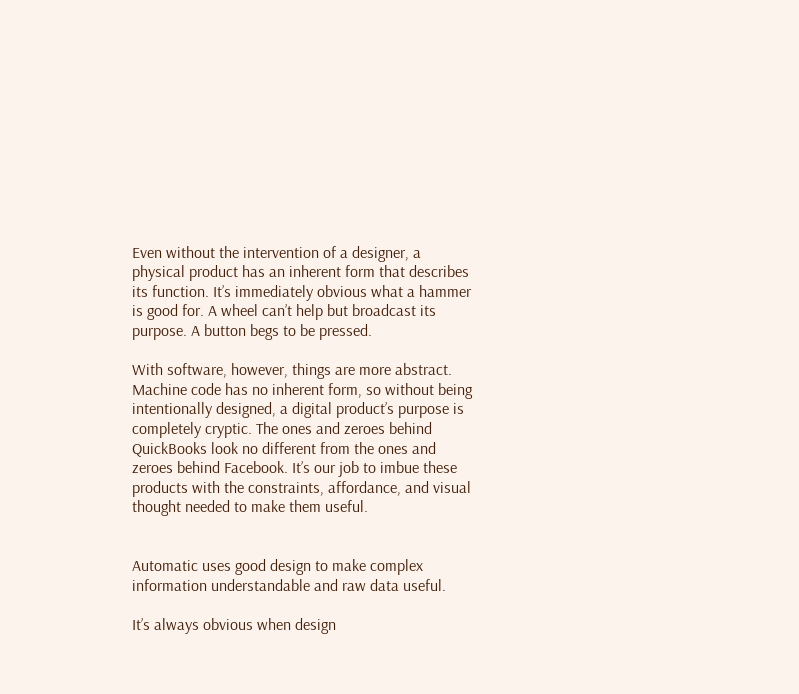Even without the intervention of a designer, a physical product has an inherent form that describes its function. It’s immediately obvious what a hammer is good for. A wheel can’t help but broadcast its purpose. A button begs to be pressed.

With software, however, things are more abstract. Machine code has no inherent form, so without being intentionally designed, a digital product’s purpose is completely cryptic. The ones and zeroes behind QuickBooks look no different from the ones and zeroes behind Facebook. It’s our job to imbue these products with the constraints, affordance, and visual thought needed to make them useful.


Automatic uses good design to make complex information understandable and raw data useful.

It’s always obvious when design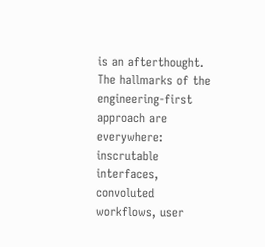is an afterthought. The hallmarks of the engineering-first approach are everywhere: inscrutable interfaces, convoluted workflows, user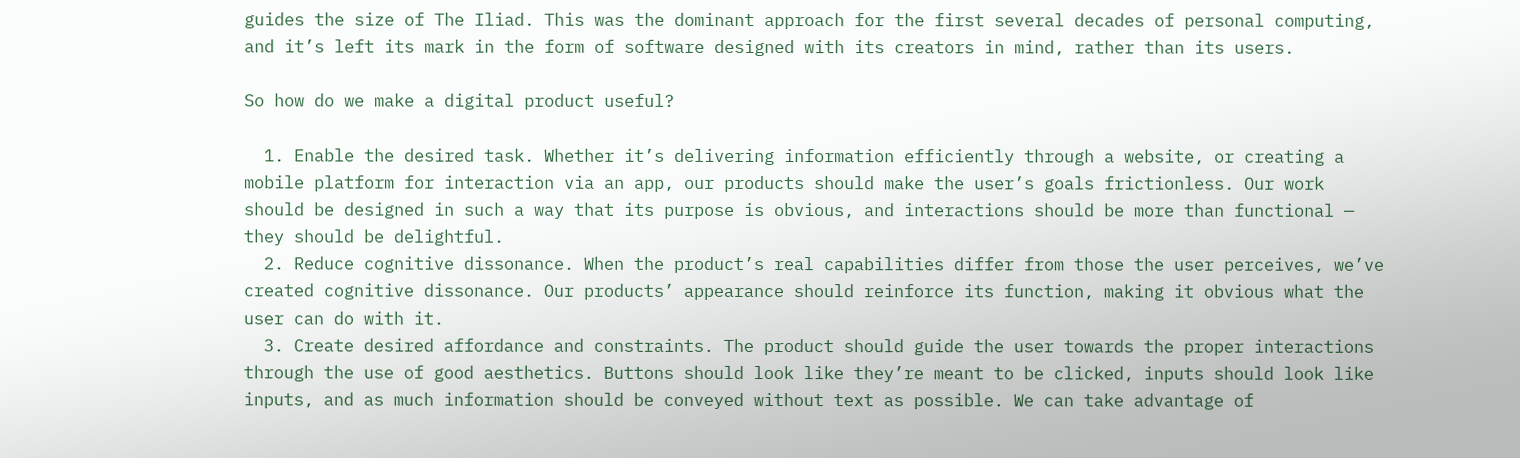guides the size of The Iliad. This was the dominant approach for the first several decades of personal computing, and it’s left its mark in the form of software designed with its creators in mind, rather than its users.

So how do we make a digital product useful?

  1. Enable the desired task. Whether it’s delivering information efficiently through a website, or creating a mobile platform for interaction via an app, our products should make the user’s goals frictionless. Our work should be designed in such a way that its purpose is obvious, and interactions should be more than functional — they should be delightful.
  2. Reduce cognitive dissonance. When the product’s real capabilities differ from those the user perceives, we’ve created cognitive dissonance. Our products’ appearance should reinforce its function, making it obvious what the user can do with it.
  3. Create desired affordance and constraints. The product should guide the user towards the proper interactions through the use of good aesthetics. Buttons should look like they’re meant to be clicked, inputs should look like inputs, and as much information should be conveyed without text as possible. We can take advantage of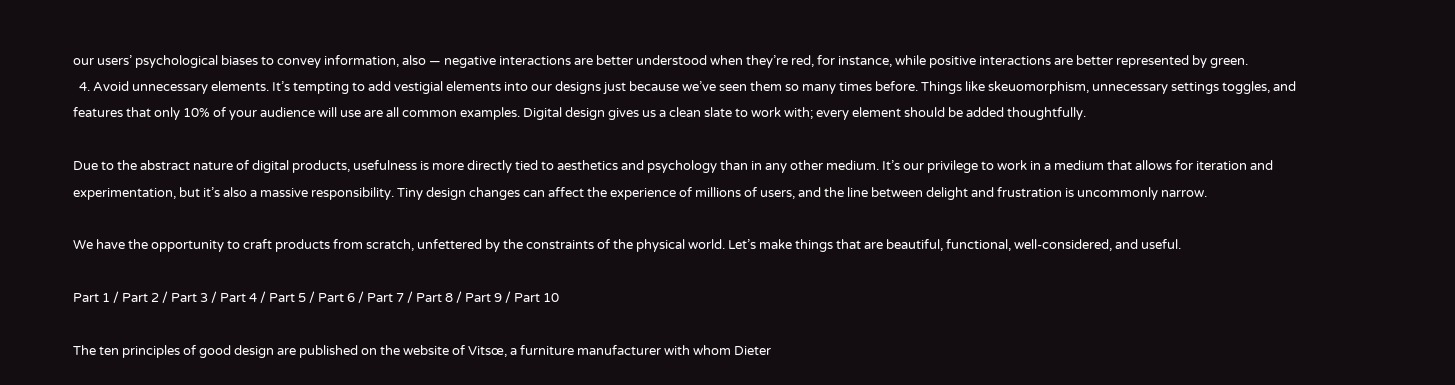our users’ psychological biases to convey information, also — negative interactions are better understood when they’re red, for instance, while positive interactions are better represented by green.
  4. Avoid unnecessary elements. It’s tempting to add vestigial elements into our designs just because we’ve seen them so many times before. Things like skeuomorphism, unnecessary settings toggles, and features that only 10% of your audience will use are all common examples. Digital design gives us a clean slate to work with; every element should be added thoughtfully.

Due to the abstract nature of digital products, usefulness is more directly tied to aesthetics and psychology than in any other medium. It’s our privilege to work in a medium that allows for iteration and experimentation, but it’s also a massive responsibility. Tiny design changes can affect the experience of millions of users, and the line between delight and frustration is uncommonly narrow.

We have the opportunity to craft products from scratch, unfettered by the constraints of the physical world. Let’s make things that are beautiful, functional, well-considered, and useful.

Part 1 / Part 2 / Part 3 / Part 4 / Part 5 / Part 6 / Part 7 / Part 8 / Part 9 / Part 10

The ten principles of good design are published on the website of Vitsœ, a furniture manufacturer with whom Dieter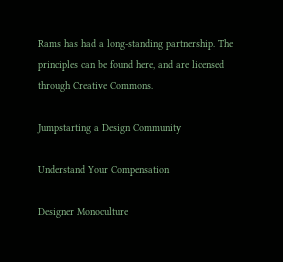Rams has had a long-standing partnership. The principles can be found here, and are licensed through Creative Commons.

Jumpstarting a Design Community

Understand Your Compensation

Designer Monoculture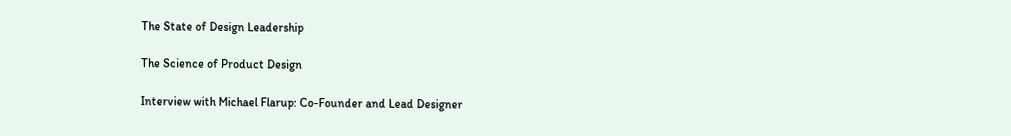The State of Design Leadership

The Science of Product Design

Interview with Michael Flarup: Co-Founder and Lead Designer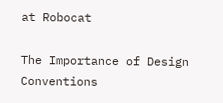at Robocat

The Importance of Design Conventions